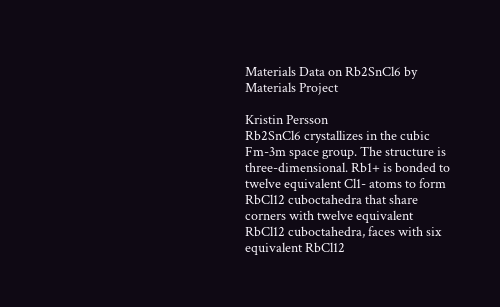Materials Data on Rb2SnCl6 by Materials Project

Kristin Persson
Rb2SnCl6 crystallizes in the cubic Fm-3m space group. The structure is three-dimensional. Rb1+ is bonded to twelve equivalent Cl1- atoms to form RbCl12 cuboctahedra that share corners with twelve equivalent RbCl12 cuboctahedra, faces with six equivalent RbCl12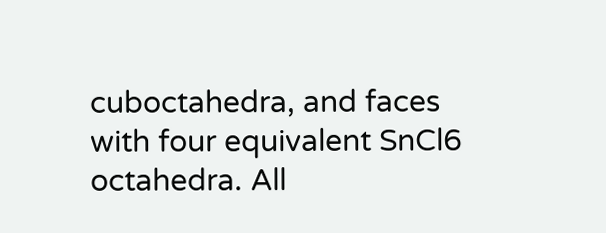cuboctahedra, and faces with four equivalent SnCl6 octahedra. All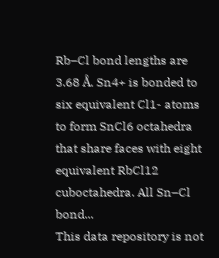Rb–Cl bond lengths are 3.68 Å. Sn4+ is bonded to six equivalent Cl1- atoms to form SnCl6 octahedra that share faces with eight equivalent RbCl12 cuboctahedra. All Sn–Cl bond...
This data repository is not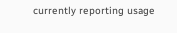currently reporting usage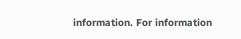information. For information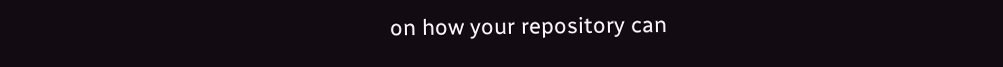on how your repository can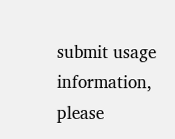submit usage information, please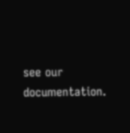see our documentation.